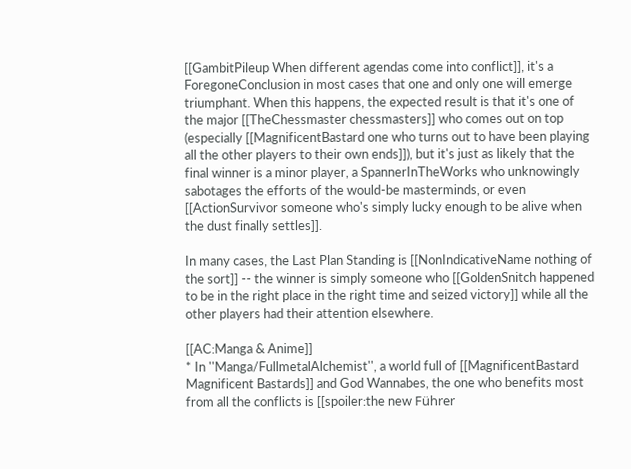[[GambitPileup When different agendas come into conflict]], it's a ForegoneConclusion in most cases that one and only one will emerge triumphant. When this happens, the expected result is that it's one of the major [[TheChessmaster chessmasters]] who comes out on top (especially [[MagnificentBastard one who turns out to have been playing all the other players to their own ends]]), but it's just as likely that the final winner is a minor player, a SpannerInTheWorks who unknowingly sabotages the efforts of the would-be masterminds, or even [[ActionSurvivor someone who's simply lucky enough to be alive when the dust finally settles]].

In many cases, the Last Plan Standing is [[NonIndicativeName nothing of the sort]] -- the winner is simply someone who [[GoldenSnitch happened to be in the right place in the right time and seized victory]] while all the other players had their attention elsewhere.

[[AC:Manga & Anime]]
* In ''Manga/FullmetalAlchemist'', a world full of [[MagnificentBastard Magnificent Bastards]] and God Wannabes, the one who benefits most from all the conflicts is [[spoiler:the new Führer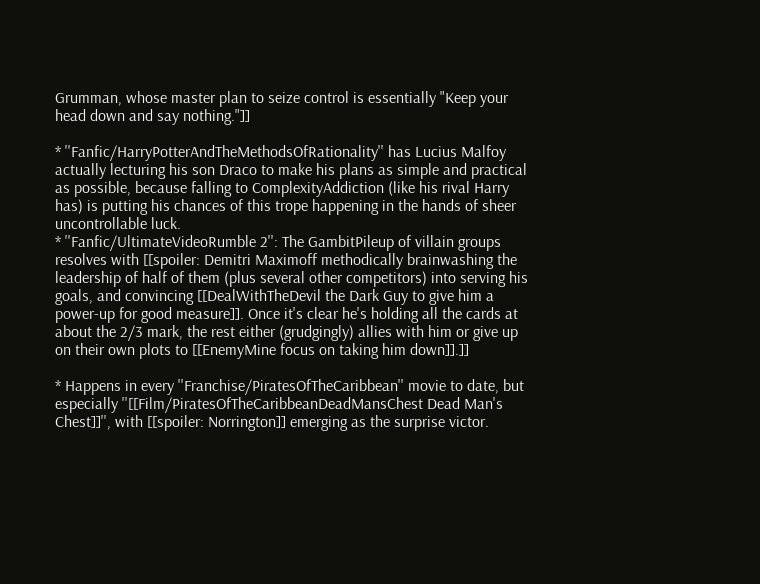Grumman, whose master plan to seize control is essentially "Keep your head down and say nothing."]]

* ''Fanfic/HarryPotterAndTheMethodsOfRationality'' has Lucius Malfoy actually lecturing his son Draco to make his plans as simple and practical as possible, because falling to ComplexityAddiction (like his rival Harry has) is putting his chances of this trope happening in the hands of sheer uncontrollable luck.
* ''Fanfic/UltimateVideoRumble 2'': The GambitPileup of villain groups resolves with [[spoiler: Demitri Maximoff methodically brainwashing the leadership of half of them (plus several other competitors) into serving his goals, and convincing [[DealWithTheDevil the Dark Guy to give him a power-up for good measure]]. Once it's clear he's holding all the cards at about the 2/3 mark, the rest either (grudgingly) allies with him or give up on their own plots to [[EnemyMine focus on taking him down]].]]

* Happens in every ''Franchise/PiratesOfTheCaribbean'' movie to date, but especially ''[[Film/PiratesOfTheCaribbeanDeadMansChest Dead Man's Chest]]'', with [[spoiler: Norrington]] emerging as the surprise victor.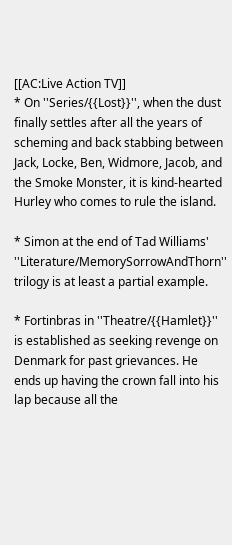[[AC:Live Action TV]]
* On ''Series/{{Lost}}'', when the dust finally settles after all the years of scheming and back stabbing between Jack, Locke, Ben, Widmore, Jacob, and the Smoke Monster, it is kind-hearted Hurley who comes to rule the island.

* Simon at the end of Tad Williams' ''Literature/MemorySorrowAndThorn'' trilogy is at least a partial example.

* Fortinbras in ''Theatre/{{Hamlet}}'' is established as seeking revenge on Denmark for past grievances. He ends up having the crown fall into his lap because all the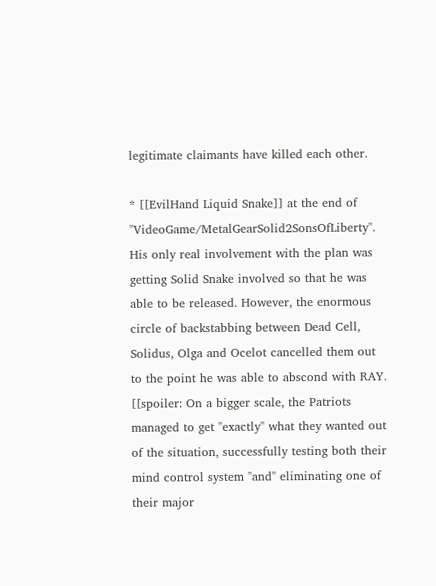legitimate claimants have killed each other.

* [[EvilHand Liquid Snake]] at the end of ''VideoGame/MetalGearSolid2SonsOfLiberty''. His only real involvement with the plan was getting Solid Snake involved so that he was able to be released. However, the enormous circle of backstabbing between Dead Cell, Solidus, Olga and Ocelot cancelled them out to the point he was able to abscond with RAY. [[spoiler: On a bigger scale, the Patriots managed to get ''exactly'' what they wanted out of the situation, successfully testing both their mind control system ''and'' eliminating one of their major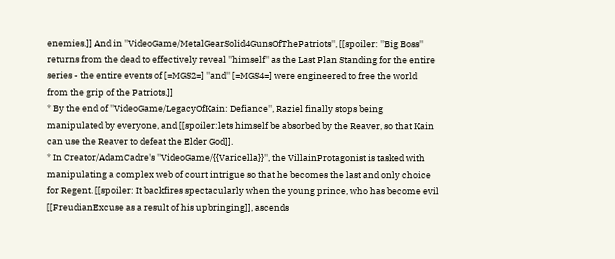enemies.]] And in ''VideoGame/MetalGearSolid4GunsOfThePatriots'', [[spoiler: ''Big Boss'' returns from the dead to effectively reveal ''himself'' as the Last Plan Standing for the entire series - the entire events of [=MGS2=] ''and'' [=MGS4=] were engineered to free the world from the grip of the Patriots.]]
* By the end of ''VideoGame/LegacyOfKain: Defiance'', Raziel finally stops being manipulated by everyone, and [[spoiler:lets himself be absorbed by the Reaver, so that Kain can use the Reaver to defeat the Elder God]].
* In Creator/AdamCadre's ''VideoGame/{{Varicella}}'', the VillainProtagonist is tasked with manipulating a complex web of court intrigue so that he becomes the last and only choice for Regent. [[spoiler: It backfires spectacularly when the young prince, who has become evil [[FreudianExcuse as a result of his upbringing]], ascends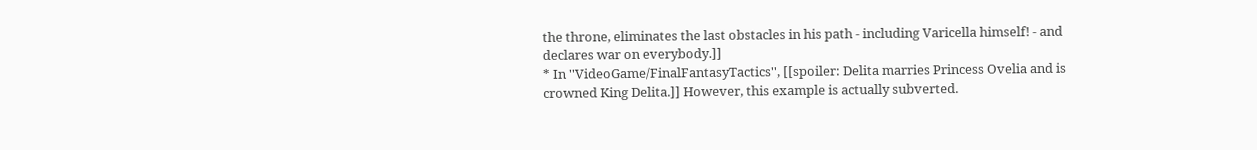the throne, eliminates the last obstacles in his path - including Varicella himself! - and declares war on everybody.]]
* In ''VideoGame/FinalFantasyTactics'', [[spoiler: Delita marries Princess Ovelia and is crowned King Delita.]] However, this example is actually subverted.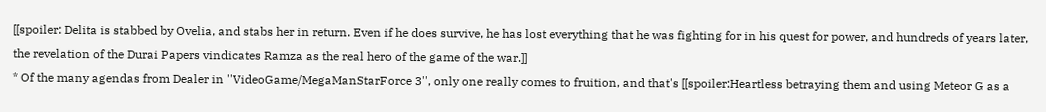[[spoiler: Delita is stabbed by Ovelia, and stabs her in return. Even if he does survive, he has lost everything that he was fighting for in his quest for power, and hundreds of years later, the revelation of the Durai Papers vindicates Ramza as the real hero of the game of the war.]]
* Of the many agendas from Dealer in ''VideoGame/MegaManStarForce 3'', only one really comes to fruition, and that's [[spoiler:Heartless betraying them and using Meteor G as a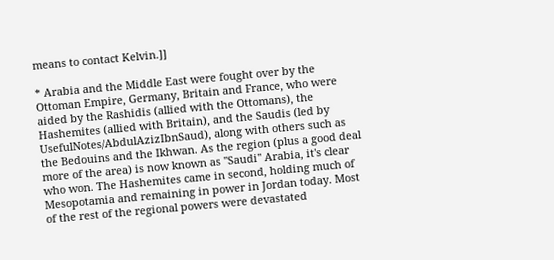means to contact Kelvin.]]

* Arabia and the Middle East were fought over by the Ottoman Empire, Germany, Britain and France, who were aided by the Rashidis (allied with the Ottomans), the Hashemites (allied with Britain), and the Saudis (led by UsefulNotes/AbdulAzizIbnSaud), along with others such as the Bedouins and the Ikhwan. As the region (plus a good deal more of the area) is now known as ''Saudi'' Arabia, it's clear who won. The Hashemites came in second, holding much of Mesopotamia and remaining in power in Jordan today. Most of the rest of the regional powers were devastated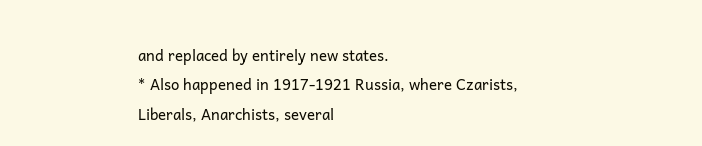and replaced by entirely new states.
* Also happened in 1917-1921 Russia, where Czarists, Liberals, Anarchists, several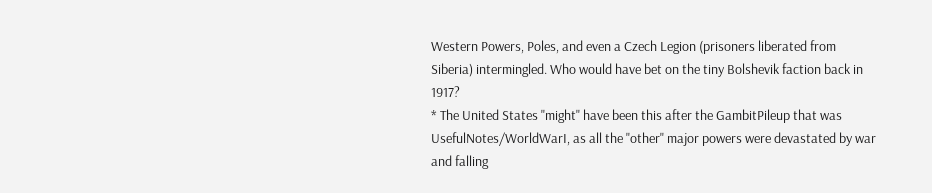Western Powers, Poles, and even a Czech Legion (prisoners liberated from Siberia) intermingled. Who would have bet on the tiny Bolshevik faction back in 1917?
* The United States ''might'' have been this after the GambitPileup that was UsefulNotes/WorldWarI, as all the ''other'' major powers were devastated by war and falling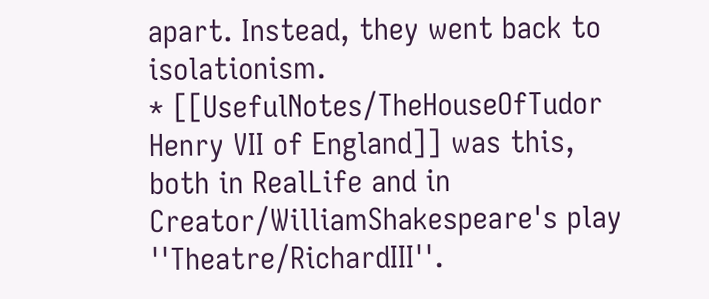apart. Instead, they went back to isolationism.
* [[UsefulNotes/TheHouseOfTudor Henry VII of England]] was this, both in RealLife and in Creator/WilliamShakespeare's play ''Theatre/RichardIII''.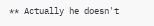** Actually he doesn't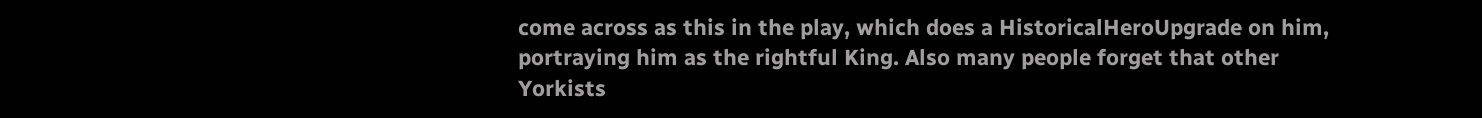come across as this in the play, which does a HistoricalHeroUpgrade on him, portraying him as the rightful King. Also many people forget that other Yorkists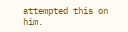attempted this on him.